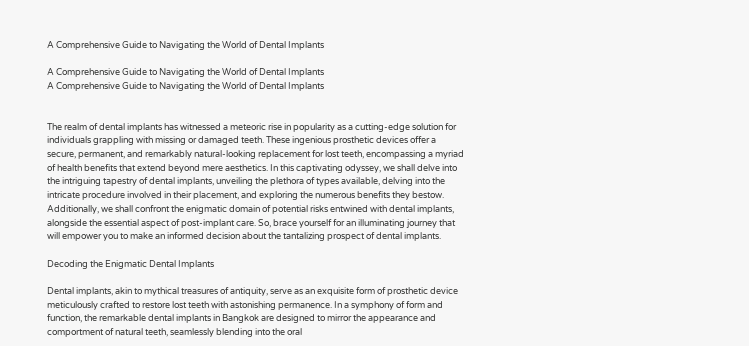A Comprehensive Guide to Navigating the World of Dental Implants

A Comprehensive Guide to Navigating the World of Dental Implants
A Comprehensive Guide to Navigating the World of Dental Implants


The realm of dental implants has witnessed a meteoric rise in popularity as a cutting-edge solution for individuals grappling with missing or damaged teeth. These ingenious prosthetic devices offer a secure, permanent, and remarkably natural-looking replacement for lost teeth, encompassing a myriad of health benefits that extend beyond mere aesthetics. In this captivating odyssey, we shall delve into the intriguing tapestry of dental implants, unveiling the plethora of types available, delving into the intricate procedure involved in their placement, and exploring the numerous benefits they bestow. Additionally, we shall confront the enigmatic domain of potential risks entwined with dental implants, alongside the essential aspect of post-implant care. So, brace yourself for an illuminating journey that will empower you to make an informed decision about the tantalizing prospect of dental implants.

Decoding the Enigmatic Dental Implants

Dental implants, akin to mythical treasures of antiquity, serve as an exquisite form of prosthetic device meticulously crafted to restore lost teeth with astonishing permanence. In a symphony of form and function, the remarkable dental implants in Bangkok are designed to mirror the appearance and comportment of natural teeth, seamlessly blending into the oral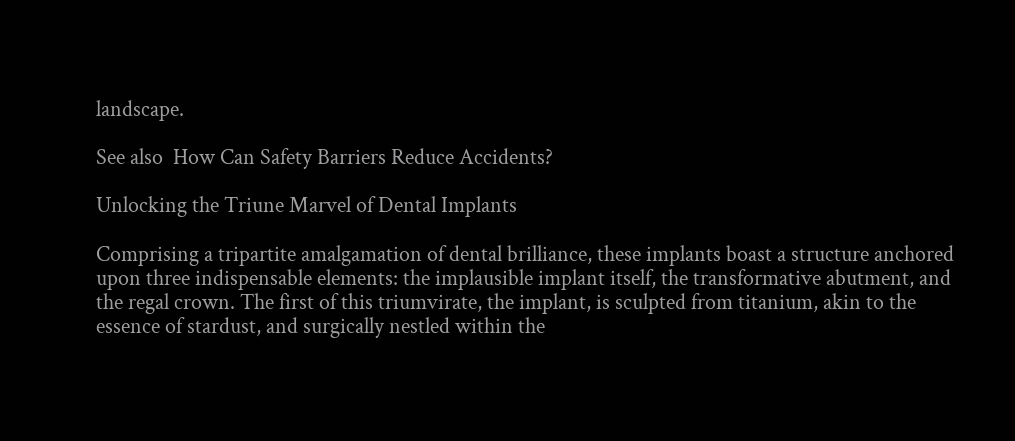landscape.

See also  How Can Safety Barriers Reduce Accidents?

Unlocking the Triune Marvel of Dental Implants

Comprising a tripartite amalgamation of dental brilliance, these implants boast a structure anchored upon three indispensable elements: the implausible implant itself, the transformative abutment, and the regal crown. The first of this triumvirate, the implant, is sculpted from titanium, akin to the essence of stardust, and surgically nestled within the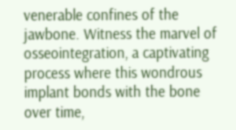venerable confines of the jawbone. Witness the marvel of osseointegration, a captivating process where this wondrous implant bonds with the bone over time,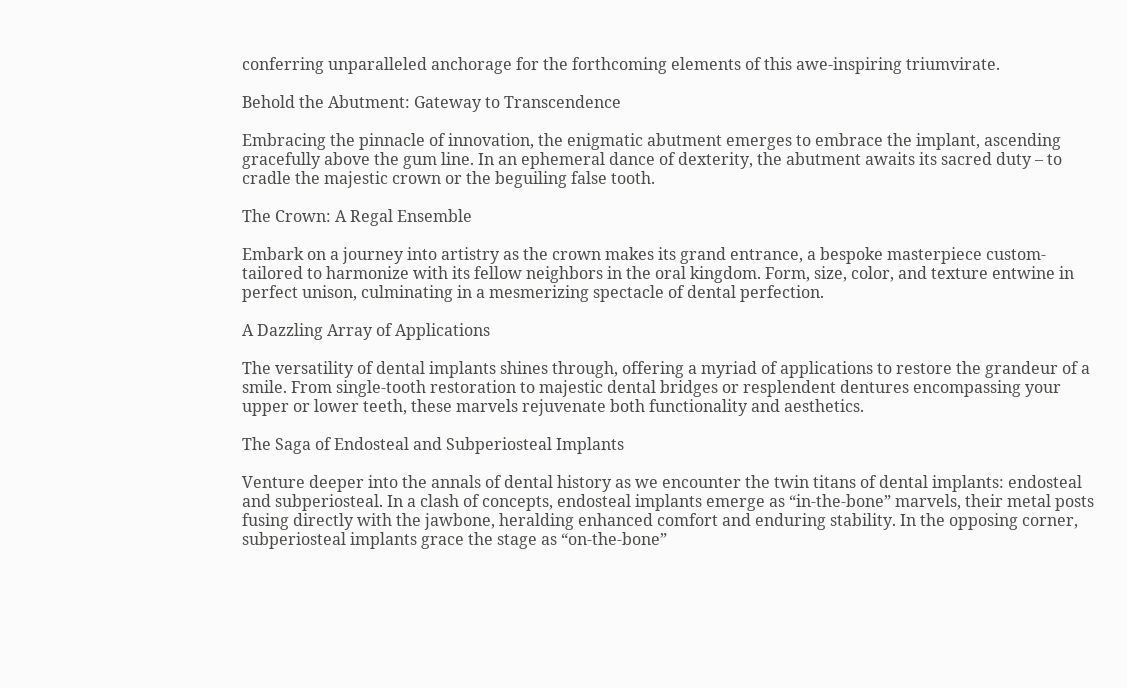conferring unparalleled anchorage for the forthcoming elements of this awe-inspiring triumvirate.

Behold the Abutment: Gateway to Transcendence

Embracing the pinnacle of innovation, the enigmatic abutment emerges to embrace the implant, ascending gracefully above the gum line. In an ephemeral dance of dexterity, the abutment awaits its sacred duty – to cradle the majestic crown or the beguiling false tooth.

The Crown: A Regal Ensemble

Embark on a journey into artistry as the crown makes its grand entrance, a bespoke masterpiece custom-tailored to harmonize with its fellow neighbors in the oral kingdom. Form, size, color, and texture entwine in perfect unison, culminating in a mesmerizing spectacle of dental perfection.

A Dazzling Array of Applications

The versatility of dental implants shines through, offering a myriad of applications to restore the grandeur of a smile. From single-tooth restoration to majestic dental bridges or resplendent dentures encompassing your upper or lower teeth, these marvels rejuvenate both functionality and aesthetics.

The Saga of Endosteal and Subperiosteal Implants

Venture deeper into the annals of dental history as we encounter the twin titans of dental implants: endosteal and subperiosteal. In a clash of concepts, endosteal implants emerge as “in-the-bone” marvels, their metal posts fusing directly with the jawbone, heralding enhanced comfort and enduring stability. In the opposing corner, subperiosteal implants grace the stage as “on-the-bone”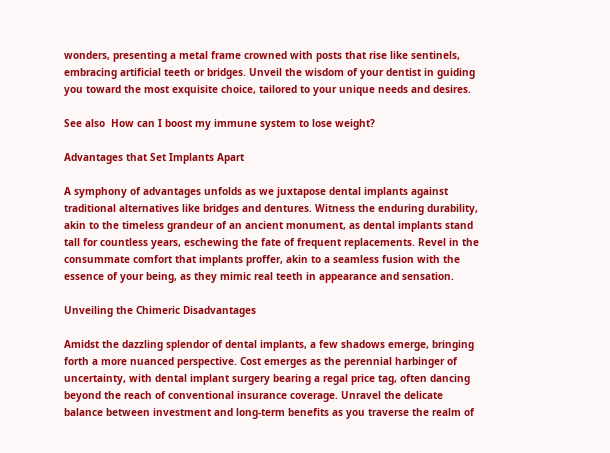wonders, presenting a metal frame crowned with posts that rise like sentinels, embracing artificial teeth or bridges. Unveil the wisdom of your dentist in guiding you toward the most exquisite choice, tailored to your unique needs and desires.

See also  How can I boost my immune system to lose weight?

Advantages that Set Implants Apart

A symphony of advantages unfolds as we juxtapose dental implants against traditional alternatives like bridges and dentures. Witness the enduring durability, akin to the timeless grandeur of an ancient monument, as dental implants stand tall for countless years, eschewing the fate of frequent replacements. Revel in the consummate comfort that implants proffer, akin to a seamless fusion with the essence of your being, as they mimic real teeth in appearance and sensation.

Unveiling the Chimeric Disadvantages

Amidst the dazzling splendor of dental implants, a few shadows emerge, bringing forth a more nuanced perspective. Cost emerges as the perennial harbinger of uncertainty, with dental implant surgery bearing a regal price tag, often dancing beyond the reach of conventional insurance coverage. Unravel the delicate balance between investment and long-term benefits as you traverse the realm of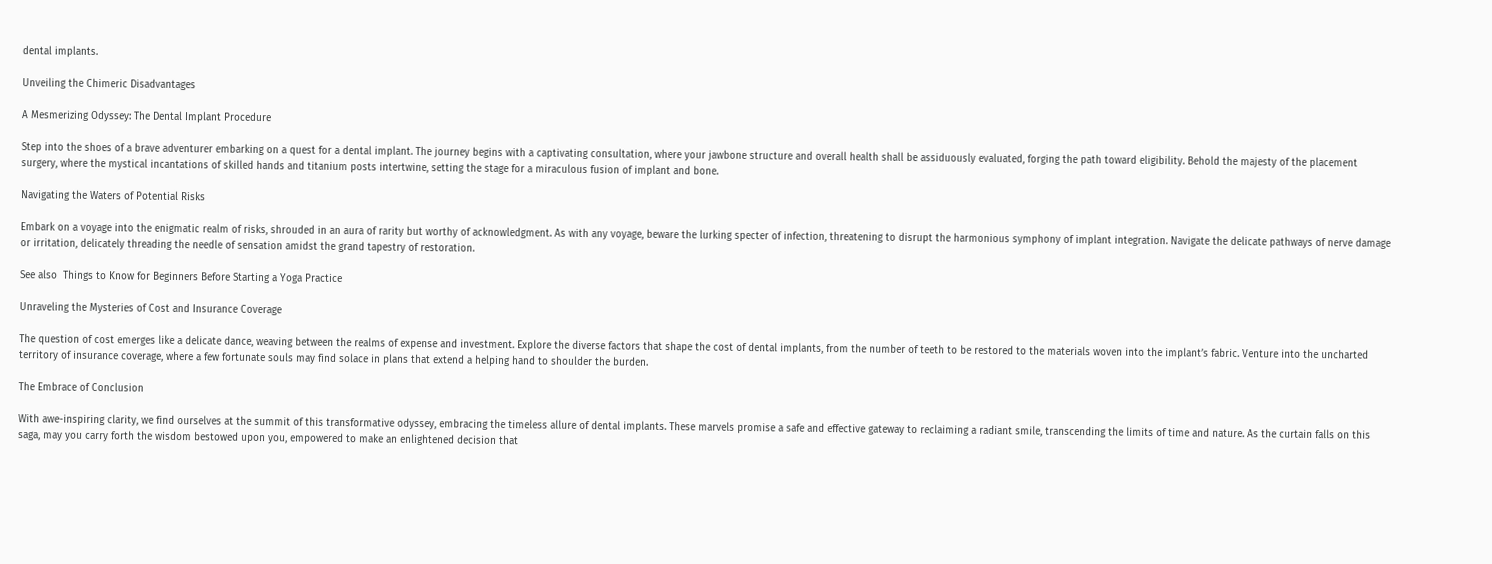dental implants.

Unveiling the Chimeric Disadvantages

A Mesmerizing Odyssey: The Dental Implant Procedure

Step into the shoes of a brave adventurer embarking on a quest for a dental implant. The journey begins with a captivating consultation, where your jawbone structure and overall health shall be assiduously evaluated, forging the path toward eligibility. Behold the majesty of the placement surgery, where the mystical incantations of skilled hands and titanium posts intertwine, setting the stage for a miraculous fusion of implant and bone.

Navigating the Waters of Potential Risks

Embark on a voyage into the enigmatic realm of risks, shrouded in an aura of rarity but worthy of acknowledgment. As with any voyage, beware the lurking specter of infection, threatening to disrupt the harmonious symphony of implant integration. Navigate the delicate pathways of nerve damage or irritation, delicately threading the needle of sensation amidst the grand tapestry of restoration.

See also  Things to Know for Beginners Before Starting a Yoga Practice

Unraveling the Mysteries of Cost and Insurance Coverage

The question of cost emerges like a delicate dance, weaving between the realms of expense and investment. Explore the diverse factors that shape the cost of dental implants, from the number of teeth to be restored to the materials woven into the implant’s fabric. Venture into the uncharted territory of insurance coverage, where a few fortunate souls may find solace in plans that extend a helping hand to shoulder the burden.

The Embrace of Conclusion

With awe-inspiring clarity, we find ourselves at the summit of this transformative odyssey, embracing the timeless allure of dental implants. These marvels promise a safe and effective gateway to reclaiming a radiant smile, transcending the limits of time and nature. As the curtain falls on this saga, may you carry forth the wisdom bestowed upon you, empowered to make an enlightened decision that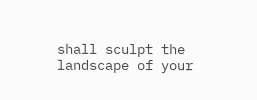shall sculpt the landscape of your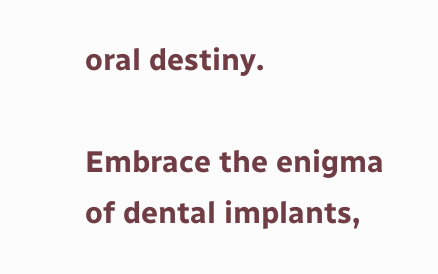oral destiny.

Embrace the enigma of dental implants,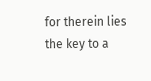for therein lies the key to a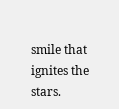smile that ignites the stars.